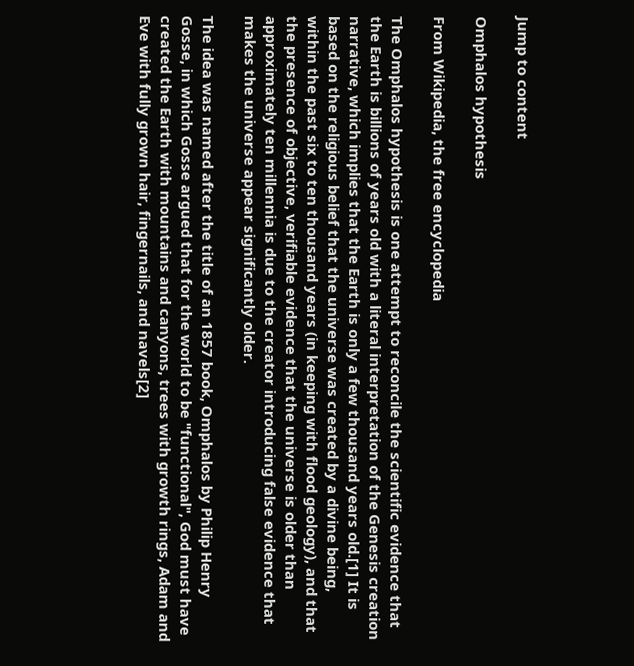Jump to content

Omphalos hypothesis

From Wikipedia, the free encyclopedia

The Omphalos hypothesis is one attempt to reconcile the scientific evidence that the Earth is billions of years old with a literal interpretation of the Genesis creation narrative, which implies that the Earth is only a few thousand years old.[1] It is based on the religious belief that the universe was created by a divine being, within the past six to ten thousand years (in keeping with flood geology), and that the presence of objective, verifiable evidence that the universe is older than approximately ten millennia is due to the creator introducing false evidence that makes the universe appear significantly older.

The idea was named after the title of an 1857 book, Omphalos by Philip Henry Gosse, in which Gosse argued that for the world to be "functional", God must have created the Earth with mountains and canyons, trees with growth rings, Adam and Eve with fully grown hair, fingernails, and navels[2]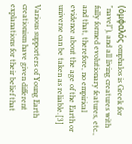(ὀμφαλός omphalos is Greek for "navel"), and all living creatures with fully formed evolutionary features, etc., and that, therefore, no empirical evidence about the age of the Earth or universe can be taken as reliable.[3]

Various supporters of Young Earth creationism have given different explanations for their belief that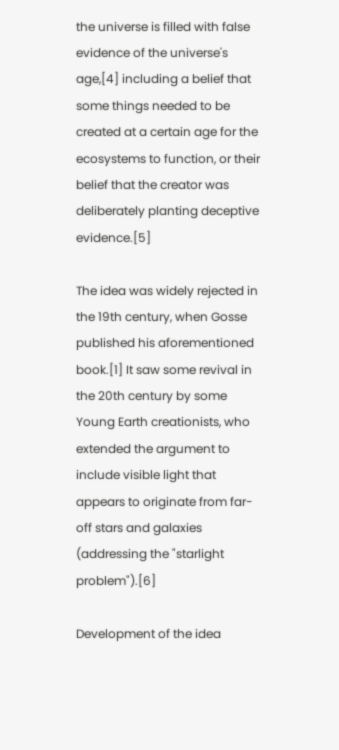the universe is filled with false evidence of the universe's age,[4] including a belief that some things needed to be created at a certain age for the ecosystems to function, or their belief that the creator was deliberately planting deceptive evidence.[5]

The idea was widely rejected in the 19th century, when Gosse published his aforementioned book.[1] It saw some revival in the 20th century by some Young Earth creationists, who extended the argument to include visible light that appears to originate from far-off stars and galaxies (addressing the "starlight problem").[6]

Development of the idea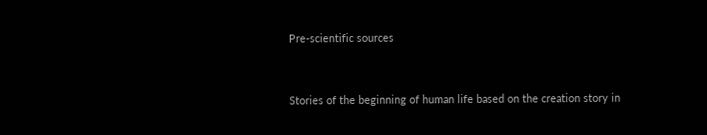Pre-scientific sources


Stories of the beginning of human life based on the creation story in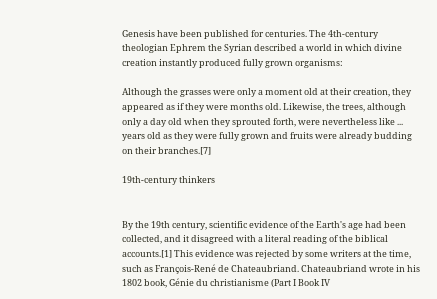Genesis have been published for centuries. The 4th-century theologian Ephrem the Syrian described a world in which divine creation instantly produced fully grown organisms:

Although the grasses were only a moment old at their creation, they appeared as if they were months old. Likewise, the trees, although only a day old when they sprouted forth, were nevertheless like ... years old as they were fully grown and fruits were already budding on their branches.[7]

19th-century thinkers


By the 19th century, scientific evidence of the Earth's age had been collected, and it disagreed with a literal reading of the biblical accounts.[1] This evidence was rejected by some writers at the time, such as François-René de Chateaubriand. Chateaubriand wrote in his 1802 book, Génie du christianisme (Part I Book IV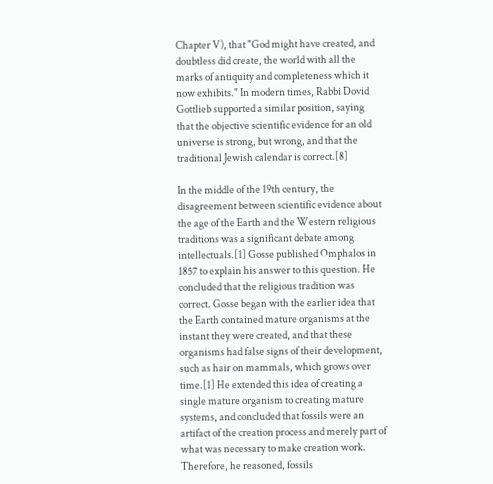Chapter V), that "God might have created, and doubtless did create, the world with all the marks of antiquity and completeness which it now exhibits." In modern times, Rabbi Dovid Gottlieb supported a similar position, saying that the objective scientific evidence for an old universe is strong, but wrong, and that the traditional Jewish calendar is correct.[8]

In the middle of the 19th century, the disagreement between scientific evidence about the age of the Earth and the Western religious traditions was a significant debate among intellectuals.[1] Gosse published Omphalos in 1857 to explain his answer to this question. He concluded that the religious tradition was correct. Gosse began with the earlier idea that the Earth contained mature organisms at the instant they were created, and that these organisms had false signs of their development, such as hair on mammals, which grows over time.[1] He extended this idea of creating a single mature organism to creating mature systems, and concluded that fossils were an artifact of the creation process and merely part of what was necessary to make creation work. Therefore, he reasoned, fossils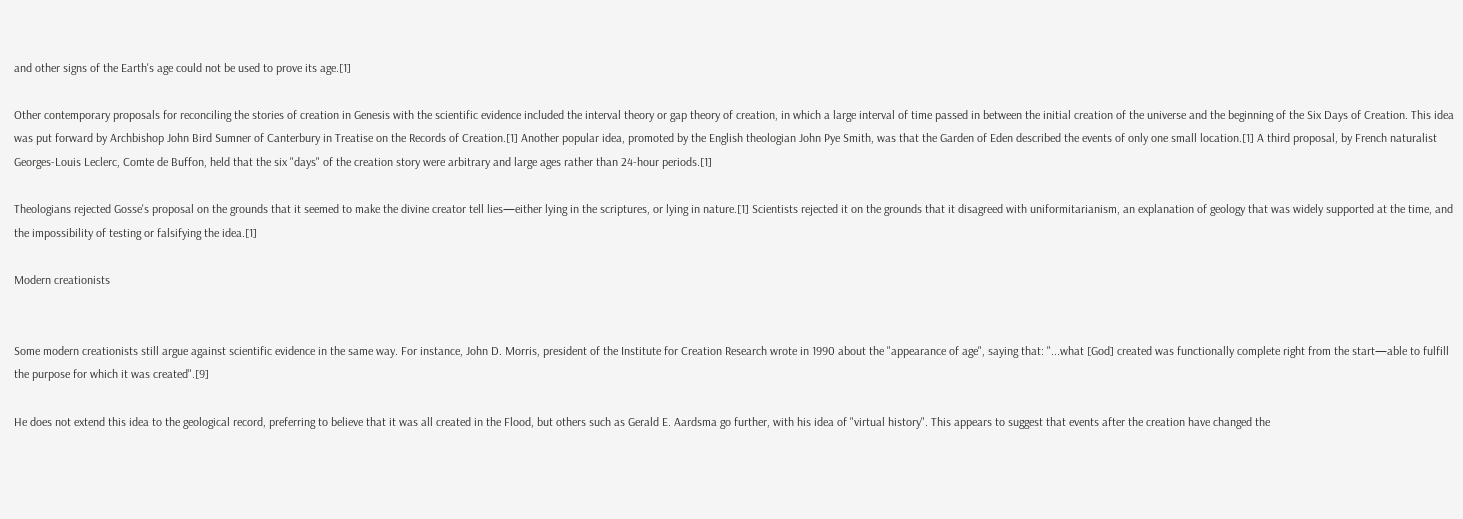and other signs of the Earth's age could not be used to prove its age.[1]

Other contemporary proposals for reconciling the stories of creation in Genesis with the scientific evidence included the interval theory or gap theory of creation, in which a large interval of time passed in between the initial creation of the universe and the beginning of the Six Days of Creation. This idea was put forward by Archbishop John Bird Sumner of Canterbury in Treatise on the Records of Creation.[1] Another popular idea, promoted by the English theologian John Pye Smith, was that the Garden of Eden described the events of only one small location.[1] A third proposal, by French naturalist Georges-Louis Leclerc, Comte de Buffon, held that the six "days" of the creation story were arbitrary and large ages rather than 24-hour periods.[1]

Theologians rejected Gosse's proposal on the grounds that it seemed to make the divine creator tell lies—either lying in the scriptures, or lying in nature.[1] Scientists rejected it on the grounds that it disagreed with uniformitarianism, an explanation of geology that was widely supported at the time, and the impossibility of testing or falsifying the idea.[1]

Modern creationists


Some modern creationists still argue against scientific evidence in the same way. For instance, John D. Morris, president of the Institute for Creation Research wrote in 1990 about the "appearance of age", saying that: "...what [God] created was functionally complete right from the start—able to fulfill the purpose for which it was created".[9]

He does not extend this idea to the geological record, preferring to believe that it was all created in the Flood, but others such as Gerald E. Aardsma go further, with his idea of "virtual history". This appears to suggest that events after the creation have changed the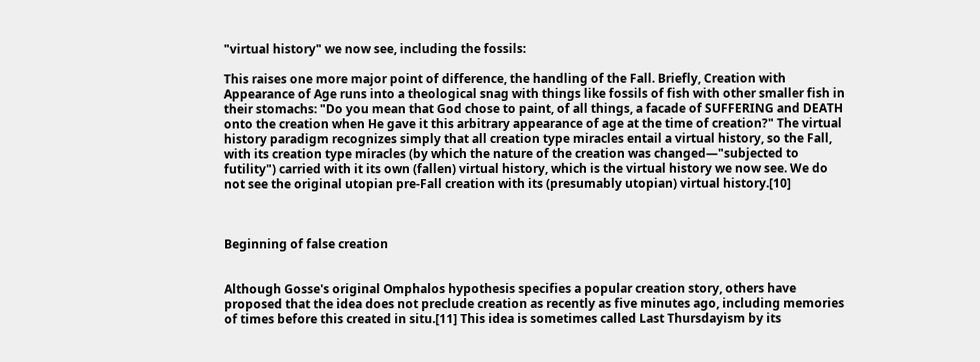"virtual history" we now see, including the fossils:

This raises one more major point of difference, the handling of the Fall. Briefly, Creation with Appearance of Age runs into a theological snag with things like fossils of fish with other smaller fish in their stomachs: "Do you mean that God chose to paint, of all things, a facade of SUFFERING and DEATH onto the creation when He gave it this arbitrary appearance of age at the time of creation?" The virtual history paradigm recognizes simply that all creation type miracles entail a virtual history, so the Fall, with its creation type miracles (by which the nature of the creation was changed—"subjected to futility") carried with it its own (fallen) virtual history, which is the virtual history we now see. We do not see the original utopian pre-Fall creation with its (presumably utopian) virtual history.[10]



Beginning of false creation


Although Gosse's original Omphalos hypothesis specifies a popular creation story, others have proposed that the idea does not preclude creation as recently as five minutes ago, including memories of times before this created in situ.[11] This idea is sometimes called Last Thursdayism by its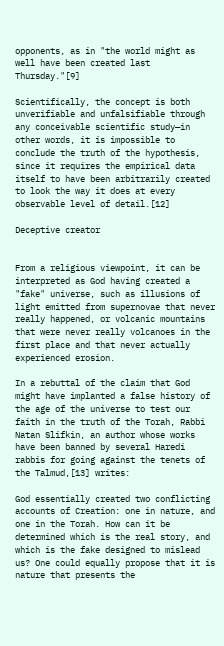opponents, as in "the world might as well have been created last Thursday."[9]

Scientifically, the concept is both unverifiable and unfalsifiable through any conceivable scientific study—in other words, it is impossible to conclude the truth of the hypothesis, since it requires the empirical data itself to have been arbitrarily created to look the way it does at every observable level of detail.[12]

Deceptive creator


From a religious viewpoint, it can be interpreted as God having created a "fake" universe, such as illusions of light emitted from supernovae that never really happened, or volcanic mountains that were never really volcanoes in the first place and that never actually experienced erosion.

In a rebuttal of the claim that God might have implanted a false history of the age of the universe to test our faith in the truth of the Torah, Rabbi Natan Slifkin, an author whose works have been banned by several Haredi rabbis for going against the tenets of the Talmud,[13] writes:

God essentially created two conflicting accounts of Creation: one in nature, and one in the Torah. How can it be determined which is the real story, and which is the fake designed to mislead us? One could equally propose that it is nature that presents the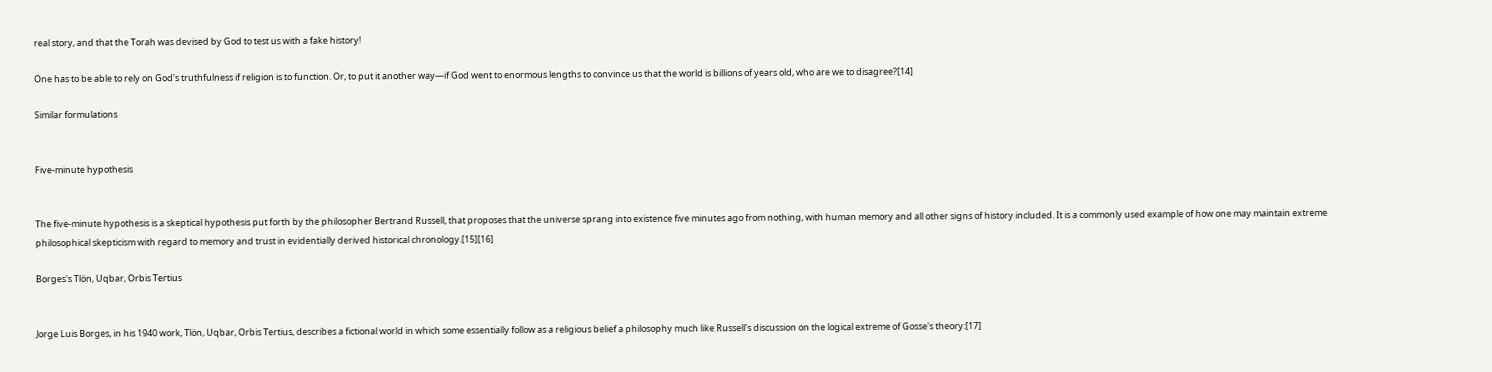real story, and that the Torah was devised by God to test us with a fake history!

One has to be able to rely on God's truthfulness if religion is to function. Or, to put it another way—if God went to enormous lengths to convince us that the world is billions of years old, who are we to disagree?[14]

Similar formulations


Five-minute hypothesis


The five-minute hypothesis is a skeptical hypothesis put forth by the philosopher Bertrand Russell, that proposes that the universe sprang into existence five minutes ago from nothing, with human memory and all other signs of history included. It is a commonly used example of how one may maintain extreme philosophical skepticism with regard to memory and trust in evidentially derived historical chronology.[15][16]

Borges's Tlön, Uqbar, Orbis Tertius


Jorge Luis Borges, in his 1940 work, Tlön, Uqbar, Orbis Tertius, describes a fictional world in which some essentially follow as a religious belief a philosophy much like Russell's discussion on the logical extreme of Gosse's theory:[17]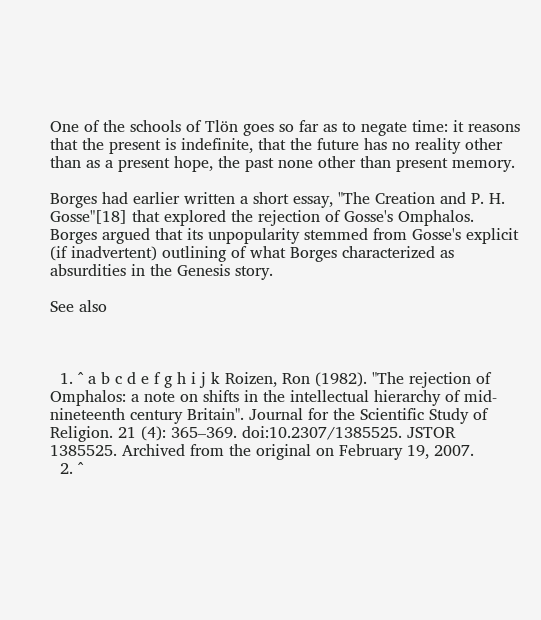One of the schools of Tlön goes so far as to negate time: it reasons that the present is indefinite, that the future has no reality other than as a present hope, the past none other than present memory.

Borges had earlier written a short essay, "The Creation and P. H. Gosse"[18] that explored the rejection of Gosse's Omphalos. Borges argued that its unpopularity stemmed from Gosse's explicit (if inadvertent) outlining of what Borges characterized as absurdities in the Genesis story.

See also



  1. ^ a b c d e f g h i j k Roizen, Ron (1982). "The rejection of Omphalos: a note on shifts in the intellectual hierarchy of mid-nineteenth century Britain". Journal for the Scientific Study of Religion. 21 (4): 365–369. doi:10.2307/1385525. JSTOR 1385525. Archived from the original on February 19, 2007.
  2. ^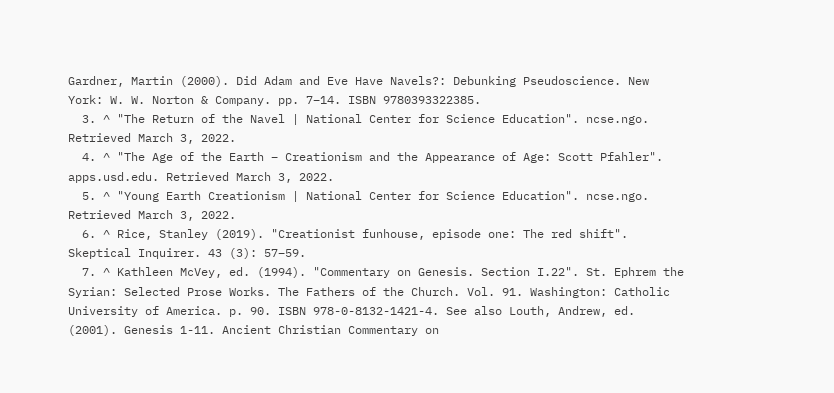Gardner, Martin (2000). Did Adam and Eve Have Navels?: Debunking Pseudoscience. New York: W. W. Norton & Company. pp. 7–14. ISBN 9780393322385.
  3. ^ "The Return of the Navel | National Center for Science Education". ncse.ngo. Retrieved March 3, 2022.
  4. ^ "The Age of the Earth – Creationism and the Appearance of Age: Scott Pfahler". apps.usd.edu. Retrieved March 3, 2022.
  5. ^ "Young Earth Creationism | National Center for Science Education". ncse.ngo. Retrieved March 3, 2022.
  6. ^ Rice, Stanley (2019). "Creationist funhouse, episode one: The red shift". Skeptical Inquirer. 43 (3): 57–59.
  7. ^ Kathleen McVey, ed. (1994). "Commentary on Genesis. Section I.22". St. Ephrem the Syrian: Selected Prose Works. The Fathers of the Church. Vol. 91. Washington: Catholic University of America. p. 90. ISBN 978-0-8132-1421-4. See also Louth, Andrew, ed. (2001). Genesis 1-11. Ancient Christian Commentary on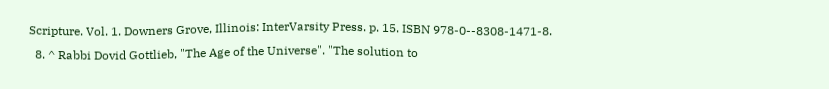Scripture. Vol. 1. Downers Grove, Illinois: InterVarsity Press. p. 15. ISBN 978-0--8308-1471-8.
  8. ^ Rabbi Dovid Gottlieb, "The Age of the Universe". "The solution to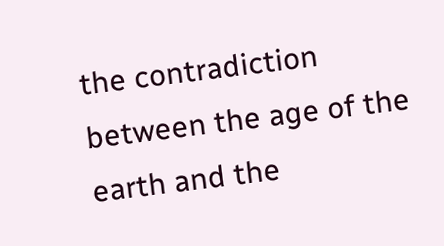the contradiction between the age of the earth and the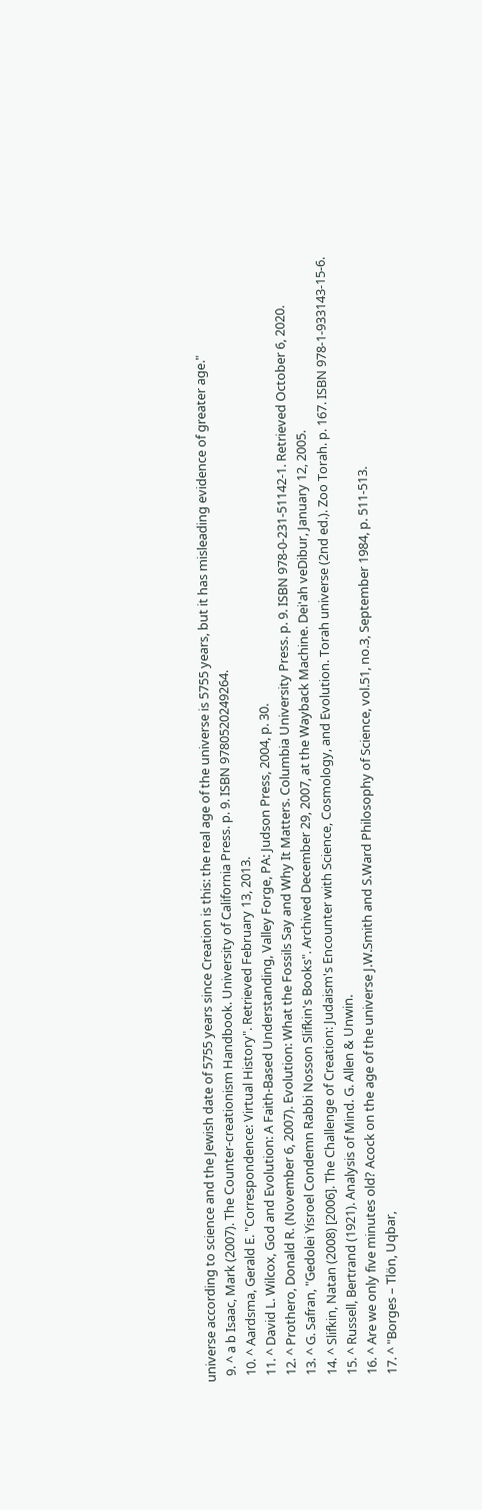universe according to science and the Jewish date of 5755 years since Creation is this: the real age of the universe is 5755 years, but it has misleading evidence of greater age."
  9. ^ a b Isaac, Mark (2007). The Counter-creationism Handbook. University of California Press. p. 9. ISBN 9780520249264.
  10. ^ Aardsma, Gerald E. "Correspondence: Virtual History". Retrieved February 13, 2013.
  11. ^ David L. Wilcox, God and Evolution: A Faith-Based Understanding, Valley Forge, PA: Judson Press, 2004, p. 30.
  12. ^ Prothero, Donald R. (November 6, 2007). Evolution: What the Fossils Say and Why It Matters. Columbia University Press. p. 9. ISBN 978-0-231-51142-1. Retrieved October 6, 2020.
  13. ^ G. Safran, "Gedolei Yisroel Condemn Rabbi Nosson Slifkin's Books". Archived December 29, 2007, at the Wayback Machine. Dei'ah veDibur, January 12, 2005.
  14. ^ Slifkin, Natan (2008) [2006]. The Challenge of Creation: Judaism's Encounter with Science, Cosmology, and Evolution. Torah universe (2nd ed.). Zoo Torah. p. 167. ISBN 978-1-933143-15-6.
  15. ^ Russell, Bertrand (1921). Analysis of Mind. G. Allen & Unwin.
  16. ^ Are we only five minutes old? Acock on the age of the universe J.W.Smith and S.Ward Philosophy of Science, vol.51, no.3, September 1984, p. 511-513.
  17. ^ "Borges – Tlön, Uqbar,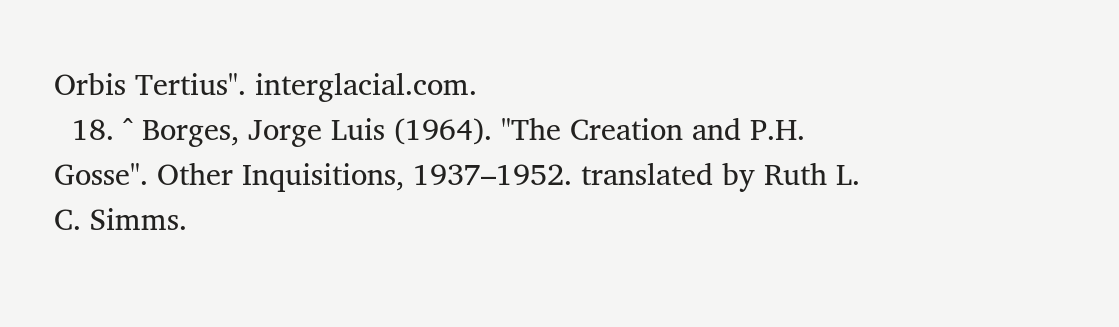Orbis Tertius". interglacial.com.
  18. ^ Borges, Jorge Luis (1964). "The Creation and P.H. Gosse". Other Inquisitions, 1937–1952. translated by Ruth L. C. Simms.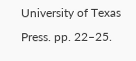University of Texas Press. pp. 22–25.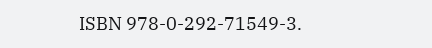ISBN 978-0-292-71549-3.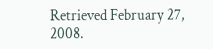Retrieved February 27, 2008.